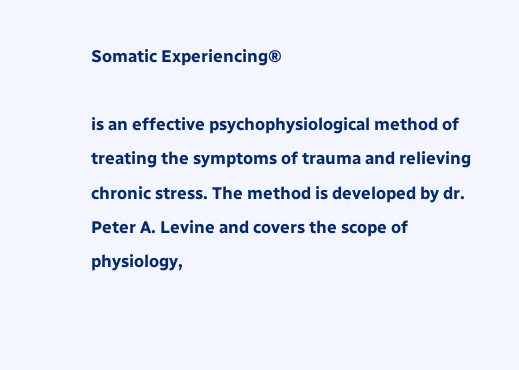Somatic Experiencing®

is an effective psychophysiological method of treating the symptoms of trauma and relieving chronic stress. The method is developed by dr. Peter A. Levine and covers the scope of physiology,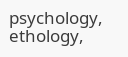psychology, ethology,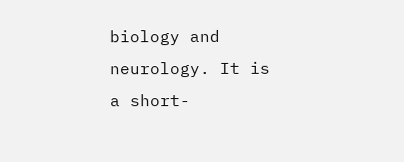biology and neurology. It is a short-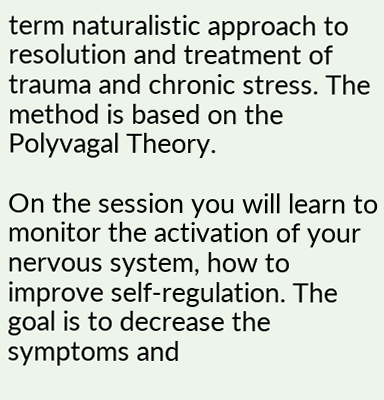term naturalistic approach to resolution and treatment of trauma and chronic stress. The method is based on the Polyvagal Theory.

On the session you will learn to monitor the activation of your nervous system, how to improve self-regulation. The goal is to decrease the symptoms and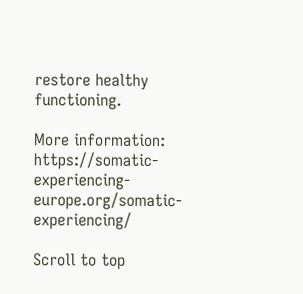restore healthy functioning.

More information: https://somatic-experiencing-europe.org/somatic-experiencing/

Scroll to top